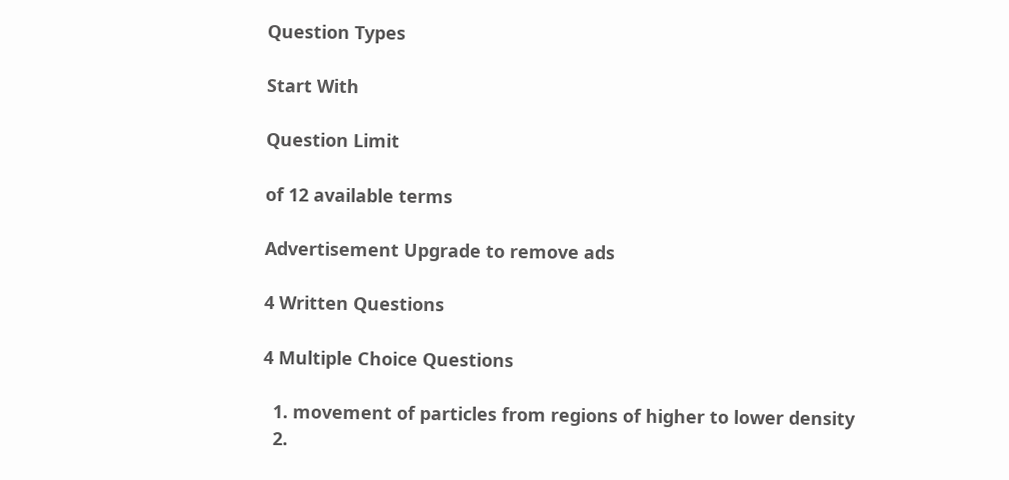Question Types

Start With

Question Limit

of 12 available terms

Advertisement Upgrade to remove ads

4 Written Questions

4 Multiple Choice Questions

  1. movement of particles from regions of higher to lower density
  2.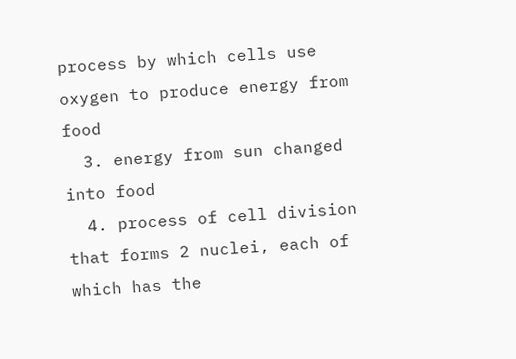process by which cells use oxygen to produce energy from food
  3. energy from sun changed into food
  4. process of cell division that forms 2 nuclei, each of which has the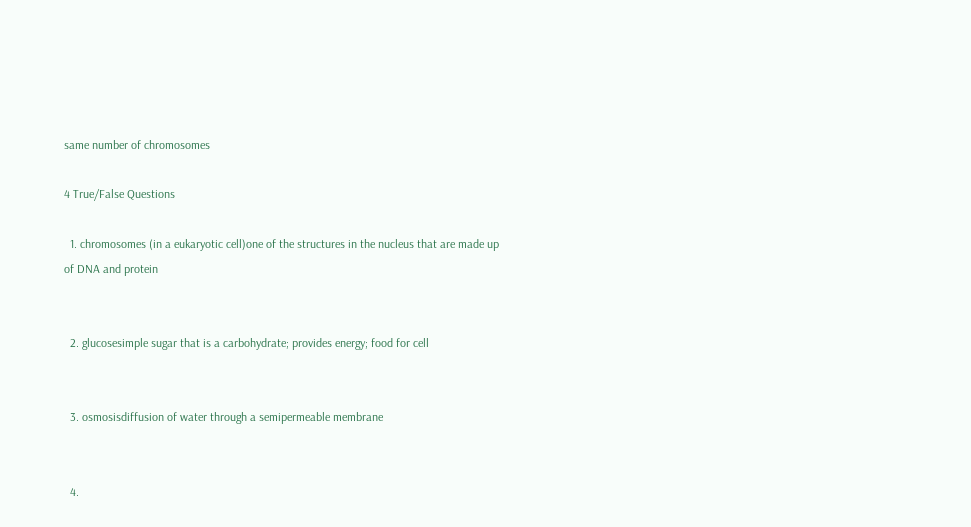same number of chromosomes

4 True/False Questions

  1. chromosomes (in a eukaryotic cell)one of the structures in the nucleus that are made up of DNA and protein


  2. glucosesimple sugar that is a carbohydrate; provides energy; food for cell


  3. osmosisdiffusion of water through a semipermeable membrane


  4.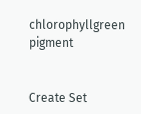chlorophyllgreen pigment


Create Set